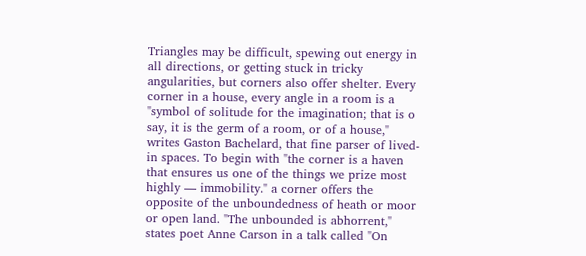Triangles may be difficult, spewing out energy in all directions, or getting stuck in tricky angularities, but corners also offer shelter. Every corner in a house, every angle in a room is a "symbol of solitude for the imagination; that is o say, it is the germ of a room, or of a house," writes Gaston Bachelard, that fine parser of lived-in spaces. To begin with "the corner is a haven that ensures us one of the things we prize most highly — immobility." a corner offers the opposite of the unboundedness of heath or moor or open land. "The unbounded is abhorrent," states poet Anne Carson in a talk called "On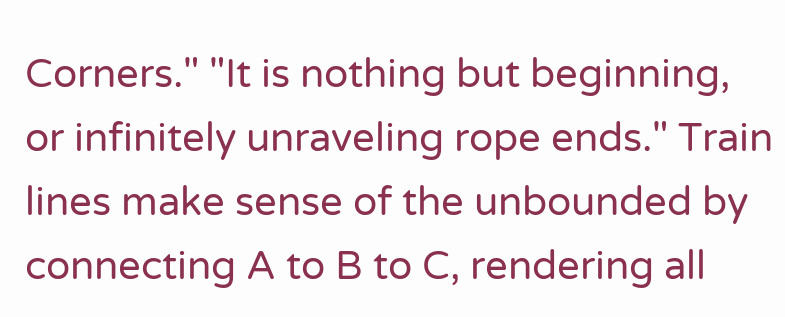Corners." "It is nothing but beginning, or infinitely unraveling rope ends." Train lines make sense of the unbounded by connecting A to B to C, rendering all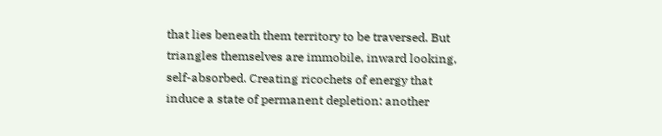that lies beneath them territory to be traversed. But triangles themselves are immobile, inward looking, self-absorbed. Creating ricochets of energy that induce a state of permanent depletion: another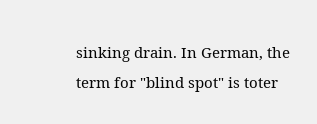sinking drain. In German, the term for "blind spot" is toter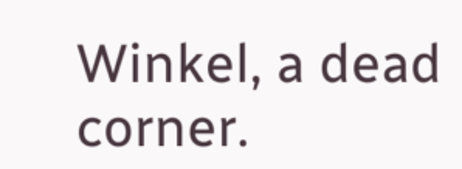Winkel, a dead corner.